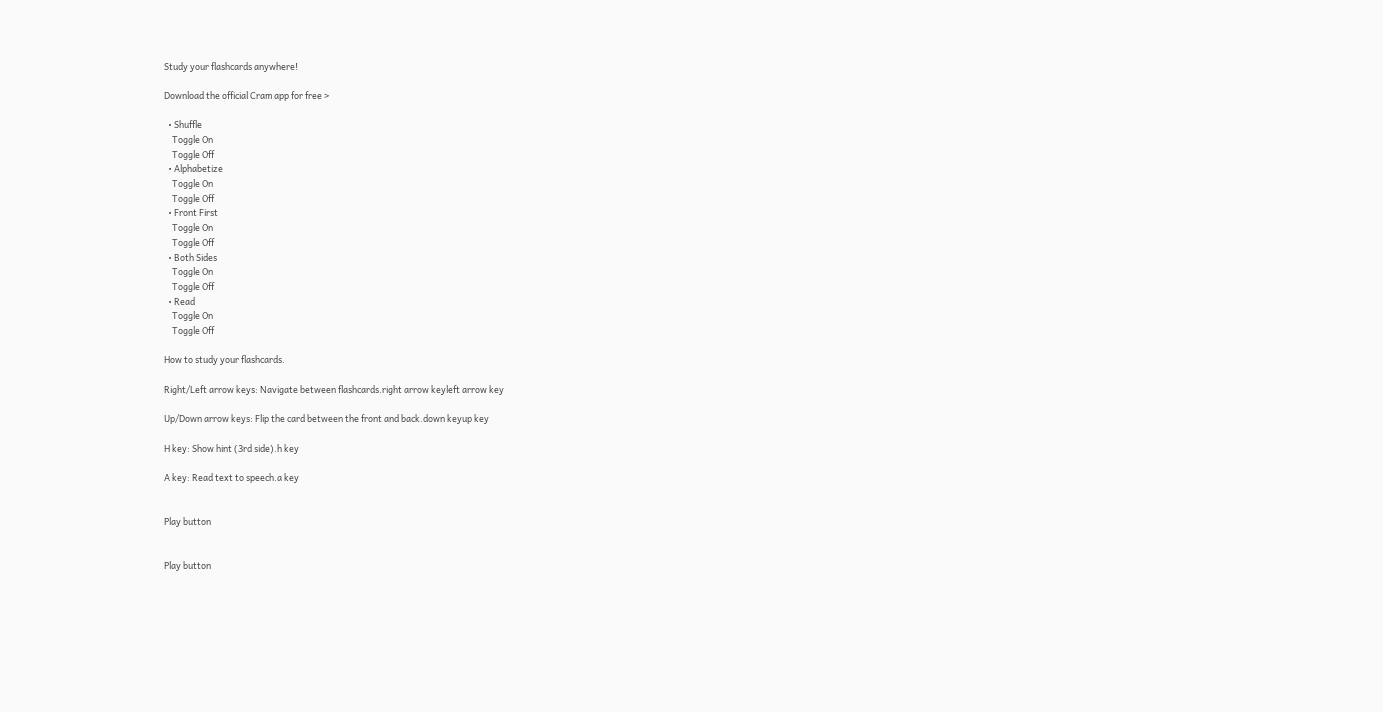Study your flashcards anywhere!

Download the official Cram app for free >

  • Shuffle
    Toggle On
    Toggle Off
  • Alphabetize
    Toggle On
    Toggle Off
  • Front First
    Toggle On
    Toggle Off
  • Both Sides
    Toggle On
    Toggle Off
  • Read
    Toggle On
    Toggle Off

How to study your flashcards.

Right/Left arrow keys: Navigate between flashcards.right arrow keyleft arrow key

Up/Down arrow keys: Flip the card between the front and back.down keyup key

H key: Show hint (3rd side).h key

A key: Read text to speech.a key


Play button


Play button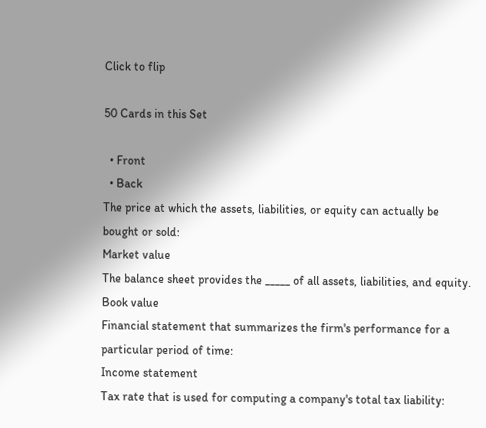Click to flip

50 Cards in this Set

  • Front
  • Back
The price at which the assets, liabilities, or equity can actually be bought or sold:
Market value
The balance sheet provides the _____ of all assets, liabilities, and equity.
Book value
Financial statement that summarizes the firm's performance for a particular period of time:
Income statement
Tax rate that is used for computing a company's total tax liability: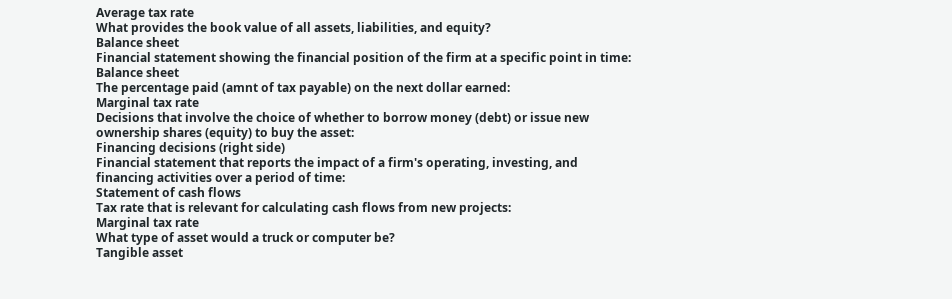Average tax rate
What provides the book value of all assets, liabilities, and equity?
Balance sheet
Financial statement showing the financial position of the firm at a specific point in time:
Balance sheet
The percentage paid (amnt of tax payable) on the next dollar earned:
Marginal tax rate
Decisions that involve the choice of whether to borrow money (debt) or issue new ownership shares (equity) to buy the asset:
Financing decisions (right side)
Financial statement that reports the impact of a firm's operating, investing, and financing activities over a period of time:
Statement of cash flows
Tax rate that is relevant for calculating cash flows from new projects:
Marginal tax rate
What type of asset would a truck or computer be?
Tangible asset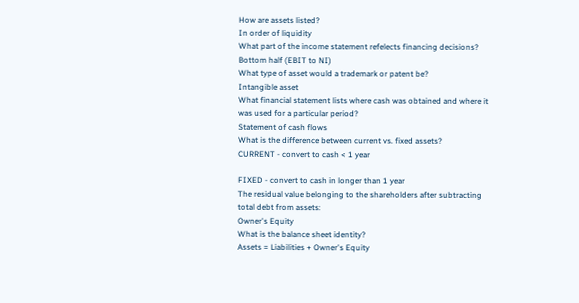How are assets listed?
In order of liquidity
What part of the income statement refelects financing decisions?
Bottom half (EBIT to NI)
What type of asset would a trademark or patent be?
Intangible asset
What financial statement lists where cash was obtained and where it was used for a particular period?
Statement of cash flows
What is the difference between current vs. fixed assets?
CURRENT - convert to cash < 1 year

FIXED - convert to cash in longer than 1 year
The residual value belonging to the shareholders after subtracting total debt from assets:
Owner's Equity
What is the balance sheet identity?
Assets = Liabilities + Owner's Equity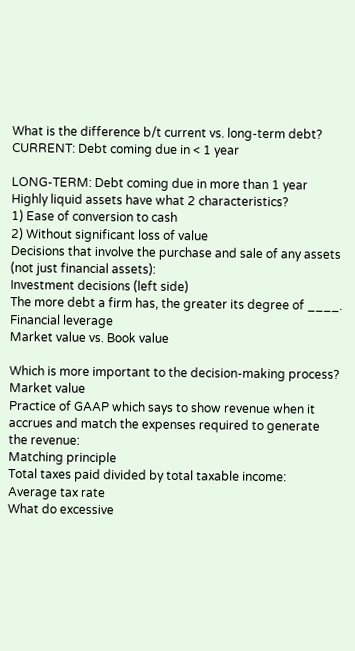What is the difference b/t current vs. long-term debt?
CURRENT: Debt coming due in < 1 year

LONG-TERM: Debt coming due in more than 1 year
Highly liquid assets have what 2 characteristics?
1) Ease of conversion to cash
2) Without significant loss of value
Decisions that involve the purchase and sale of any assets (not just financial assets):
Investment decisions (left side)
The more debt a firm has, the greater its degree of ____.
Financial leverage
Market value vs. Book value

Which is more important to the decision-making process?
Market value
Practice of GAAP which says to show revenue when it accrues and match the expenses required to generate the revenue:
Matching principle
Total taxes paid divided by total taxable income:
Average tax rate
What do excessive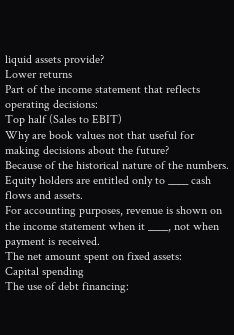liquid assets provide?
Lower returns
Part of the income statement that reflects operating decisions:
Top half (Sales to EBIT)
Why are book values not that useful for making decisions about the future?
Because of the historical nature of the numbers.
Equity holders are entitled only to ____ cash flows and assets.
For accounting purposes, revenue is shown on the income statement when it ____, not when payment is received.
The net amount spent on fixed assets:
Capital spending
The use of debt financing: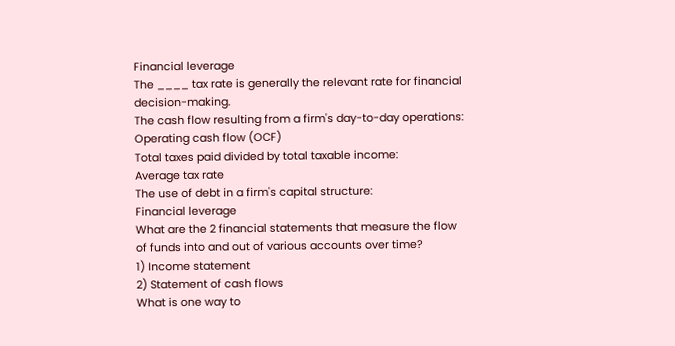Financial leverage
The ____ tax rate is generally the relevant rate for financial decision-making.
The cash flow resulting from a firm's day-to-day operations:
Operating cash flow (OCF)
Total taxes paid divided by total taxable income:
Average tax rate
The use of debt in a firm's capital structure:
Financial leverage
What are the 2 financial statements that measure the flow of funds into and out of various accounts over time?
1) Income statement
2) Statement of cash flows
What is one way to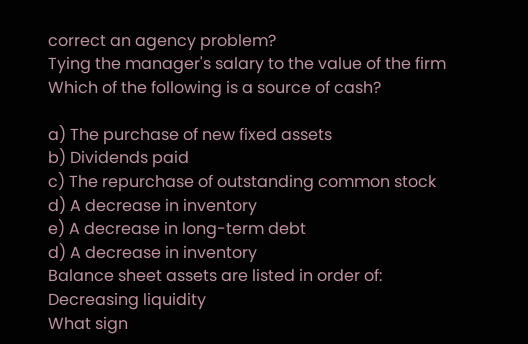correct an agency problem?
Tying the manager's salary to the value of the firm
Which of the following is a source of cash?

a) The purchase of new fixed assets
b) Dividends paid
c) The repurchase of outstanding common stock
d) A decrease in inventory
e) A decrease in long-term debt
d) A decrease in inventory
Balance sheet assets are listed in order of:
Decreasing liquidity
What sign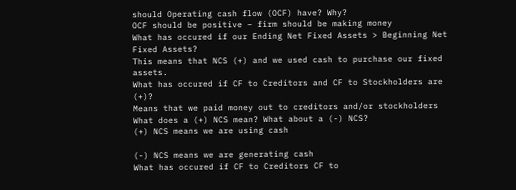should Operating cash flow (OCF) have? Why?
OCF should be positive – firm should be making money
What has occured if our Ending Net Fixed Assets > Beginning Net Fixed Assets?
This means that NCS (+) and we used cash to purchase our fixed assets.
What has occured if CF to Creditors and CF to Stockholders are (+)?
Means that we paid money out to creditors and/or stockholders
What does a (+) NCS mean? What about a (-) NCS?
(+) NCS means we are using cash

(-) NCS means we are generating cash
What has occured if CF to Creditors CF to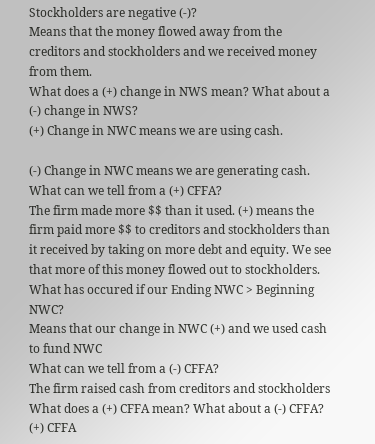Stockholders are negative (-)?
Means that the money flowed away from the creditors and stockholders and we received money from them.
What does a (+) change in NWS mean? What about a (-) change in NWS?
(+) Change in NWC means we are using cash.

(-) Change in NWC means we are generating cash.
What can we tell from a (+) CFFA?
The firm made more $$ than it used. (+) means the firm paid more $$ to creditors and stockholders than it received by taking on more debt and equity. We see that more of this money flowed out to stockholders.
What has occured if our Ending NWC > Beginning NWC?
Means that our change in NWC (+) and we used cash to fund NWC
What can we tell from a (-) CFFA?
The firm raised cash from creditors and stockholders
What does a (+) CFFA mean? What about a (-) CFFA?
(+) CFFA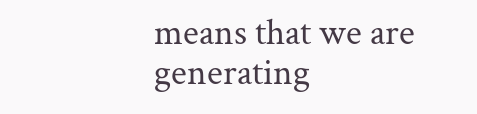means that we are generating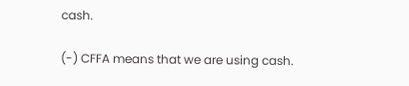cash.

(-) CFFA means that we are using cash.